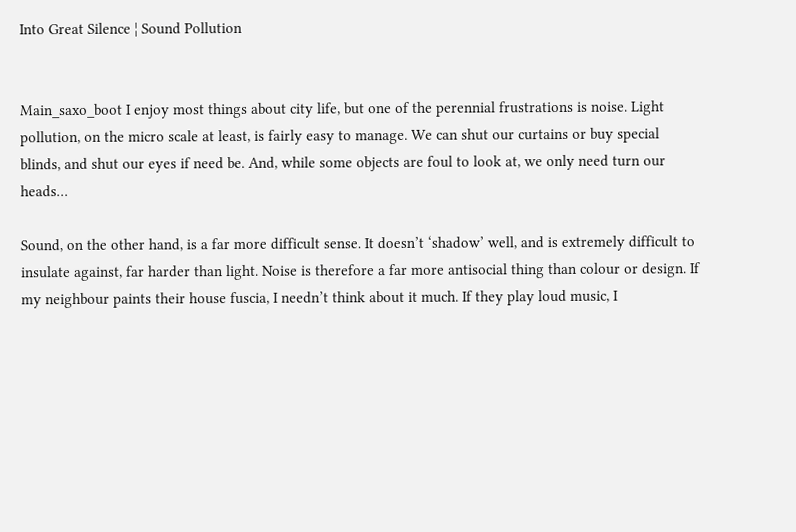Into Great Silence ¦ Sound Pollution


Main_saxo_boot I enjoy most things about city life, but one of the perennial frustrations is noise. Light pollution, on the micro scale at least, is fairly easy to manage. We can shut our curtains or buy special blinds, and shut our eyes if need be. And, while some objects are foul to look at, we only need turn our heads…

Sound, on the other hand, is a far more difficult sense. It doesn’t ‘shadow’ well, and is extremely difficult to insulate against, far harder than light. Noise is therefore a far more antisocial thing than colour or design. If my neighbour paints their house fuscia, I needn’t think about it much. If they play loud music, I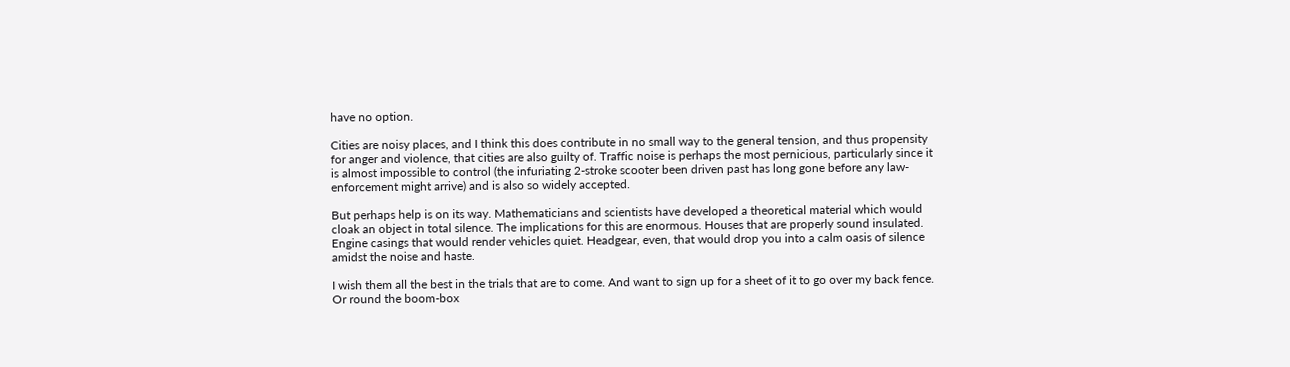have no option.

Cities are noisy places, and I think this does contribute in no small way to the general tension, and thus propensity for anger and violence, that cities are also guilty of. Traffic noise is perhaps the most pernicious, particularly since it is almost impossible to control (the infuriating 2-stroke scooter been driven past has long gone before any law-enforcement might arrive) and is also so widely accepted.

But perhaps help is on its way. Mathematicians and scientists have developed a theoretical material which would cloak an object in total silence. The implications for this are enormous. Houses that are properly sound insulated. Engine casings that would render vehicles quiet. Headgear, even, that would drop you into a calm oasis of silence amidst the noise and haste.

I wish them all the best in the trials that are to come. And want to sign up for a sheet of it to go over my back fence. Or round the boom-box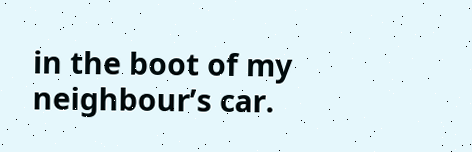in the boot of my neighbour’s car.